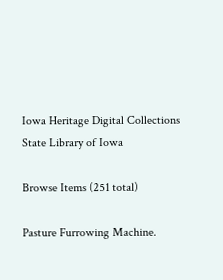Iowa Heritage Digital Collections
State Library of Iowa

Browse Items (251 total)

Pasture Furrowing Machine.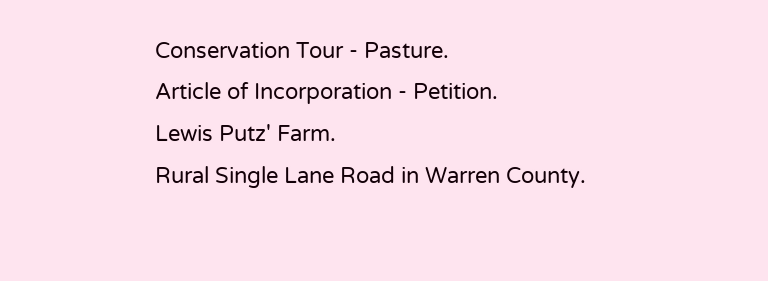Conservation Tour - Pasture.
Article of Incorporation - Petition.
Lewis Putz' Farm.
Rural Single Lane Road in Warren County.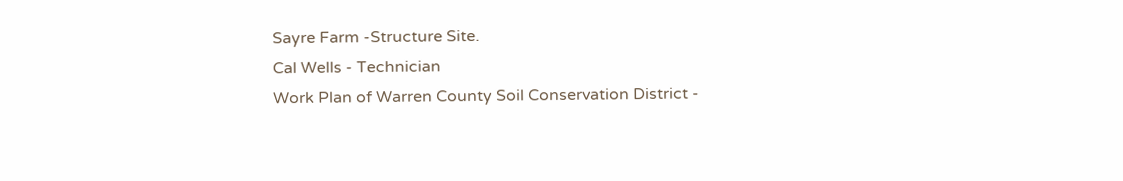Sayre Farm -Structure Site.
Cal Wells - Technician
Work Plan of Warren County Soil Conservation District -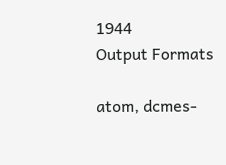1944
Output Formats

atom, dcmes-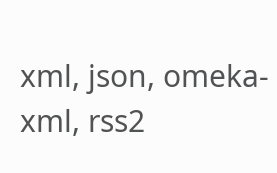xml, json, omeka-xml, rss2